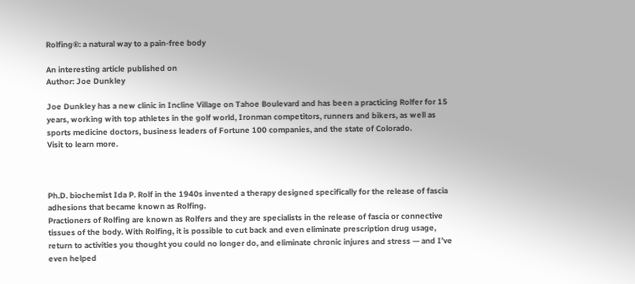Rolfing®: a natural way to a pain-free body

An interesting article published on
Author: Joe Dunkley

Joe Dunkley has a new clinic in Incline Village on Tahoe Boulevard and has been a practicing Rolfer for 15 years, working with top athletes in the golf world, Ironman competitors, runners and bikers, as well as sports medicine doctors, business leaders of Fortune 100 companies, and the state of Colorado.
Visit to learn more.



Ph.D. biochemist Ida P. Rolf in the 1940s invented a therapy designed specifically for the release of fascia adhesions that became known as Rolfing.
Practioners of Rolfing are known as Rolfers and they are specialists in the release of fascia or connective tissues of the body. With Rolfing, it is possible to cut back and even eliminate prescription drug usage, return to activities you thought you could no longer do, and eliminate chronic injures and stress — and I’ve even helped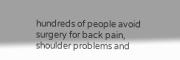hundreds of people avoid surgery for back pain, shoulder problems and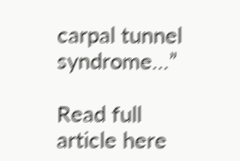carpal tunnel syndrome…”

Read full article here